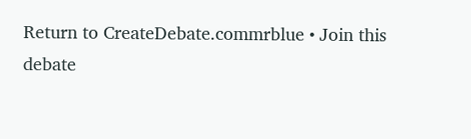Return to CreateDebate.commrblue • Join this debate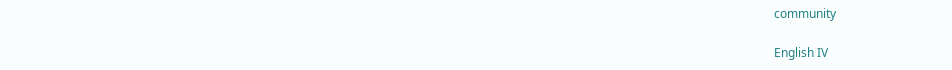community

English IV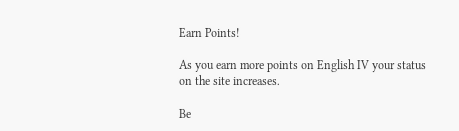Earn Points!

As you earn more points on English IV your status on the site increases.

Be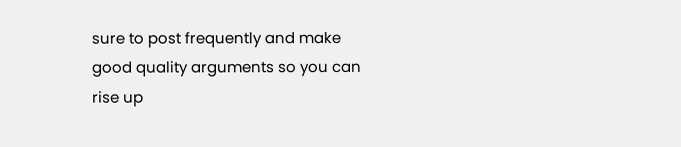sure to post frequently and make good quality arguments so you can rise up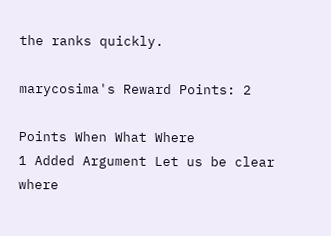the ranks quickly.

marycosima's Reward Points: 2

Points When What Where
1 Added Argument Let us be clear where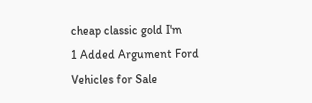cheap classic gold I'm
1 Added Argument Ford Vehicles for Sale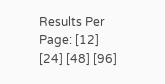Results Per Page: [12] [24] [48] [96]